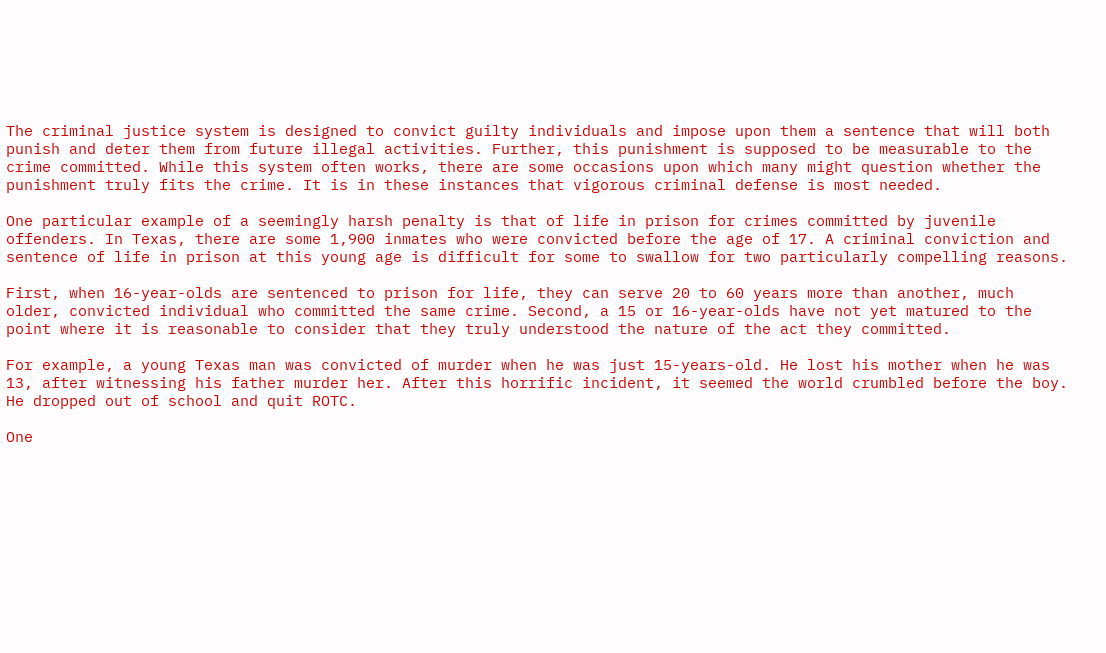The criminal justice system is designed to convict guilty individuals and impose upon them a sentence that will both punish and deter them from future illegal activities. Further, this punishment is supposed to be measurable to the crime committed. While this system often works, there are some occasions upon which many might question whether the punishment truly fits the crime. It is in these instances that vigorous criminal defense is most needed.

One particular example of a seemingly harsh penalty is that of life in prison for crimes committed by juvenile offenders. In Texas, there are some 1,900 inmates who were convicted before the age of 17. A criminal conviction and sentence of life in prison at this young age is difficult for some to swallow for two particularly compelling reasons.

First, when 16-year-olds are sentenced to prison for life, they can serve 20 to 60 years more than another, much older, convicted individual who committed the same crime. Second, a 15 or 16-year-olds have not yet matured to the point where it is reasonable to consider that they truly understood the nature of the act they committed.

For example, a young Texas man was convicted of murder when he was just 15-years-old. He lost his mother when he was 13, after witnessing his father murder her. After this horrific incident, it seemed the world crumbled before the boy. He dropped out of school and quit ROTC.

One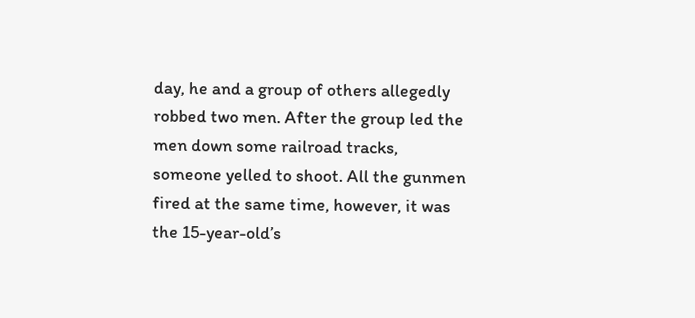day, he and a group of others allegedly robbed two men. After the group led the men down some railroad tracks, someone yelled to shoot. All the gunmen fired at the same time, however, it was the 15-year-old’s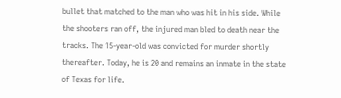bullet that matched to the man who was hit in his side. While the shooters ran off, the injured man bled to death near the tracks. The 15-year-old was convicted for murder shortly thereafter. Today, he is 20 and remains an inmate in the state of Texas for life.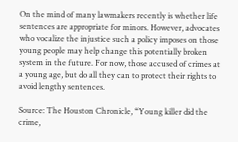On the mind of many lawmakers recently is whether life sentences are appropriate for minors. However, advocates who vocalize the injustice such a policy imposes on those young people may help change this potentially broken system in the future. For now, those accused of crimes at a young age, but do all they can to protect their rights to avoid lengthy sentences.

Source: The Houston Chronicle, “Young killer did the crime,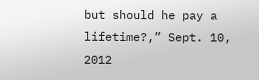but should he pay a lifetime?,” Sept. 10, 2012